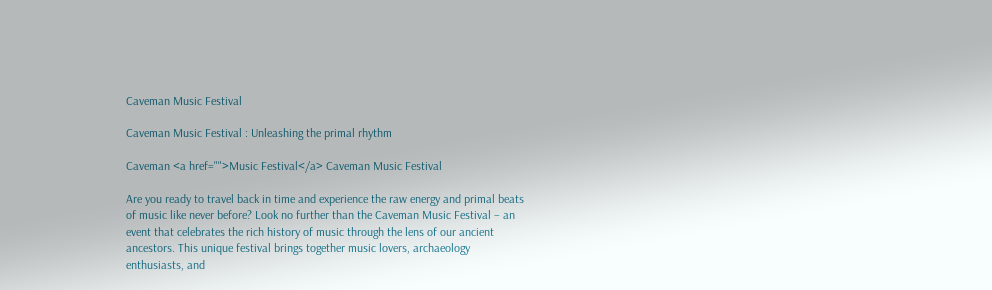Caveman Music Festival

Caveman Music Festival : Unleashing the primal rhythm

Caveman <a href="">Music Festival</a> Caveman Music Festival

Are you ready to travel back in time and experience the raw energy and primal beats of music like never before? Look no further than the Caveman Music Festival – an event that celebrates the rich history of music through the lens of our ancient ancestors. This unique festival brings together music lovers, archaeology enthusiasts, and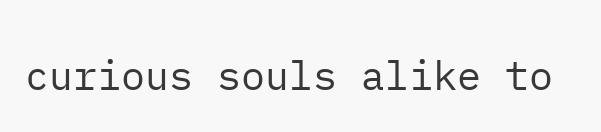curious souls alike to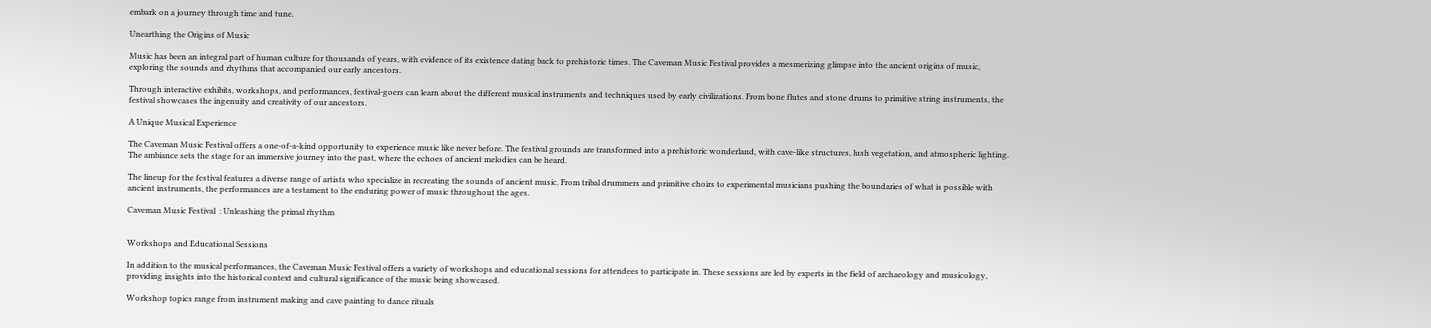embark on a journey through time and tune.

Unearthing the Origins of Music

Music has been an integral part of human culture for thousands of years, with evidence of its existence dating back to prehistoric times. The Caveman Music Festival provides a mesmerizing glimpse into the ancient origins of music, exploring the sounds and rhythms that accompanied our early ancestors.

Through interactive exhibits, workshops, and performances, festival-goers can learn about the different musical instruments and techniques used by early civilizations. From bone flutes and stone drums to primitive string instruments, the festival showcases the ingenuity and creativity of our ancestors.

A Unique Musical Experience

The Caveman Music Festival offers a one-of-a-kind opportunity to experience music like never before. The festival grounds are transformed into a prehistoric wonderland, with cave-like structures, lush vegetation, and atmospheric lighting. The ambiance sets the stage for an immersive journey into the past, where the echoes of ancient melodies can be heard.

The lineup for the festival features a diverse range of artists who specialize in recreating the sounds of ancient music. From tribal drummers and primitive choirs to experimental musicians pushing the boundaries of what is possible with ancient instruments, the performances are a testament to the enduring power of music throughout the ages.

Caveman Music Festival  : Unleashing the primal rhythm


Workshops and Educational Sessions

In addition to the musical performances, the Caveman Music Festival offers a variety of workshops and educational sessions for attendees to participate in. These sessions are led by experts in the field of archaeology and musicology, providing insights into the historical context and cultural significance of the music being showcased.

Workshop topics range from instrument making and cave painting to dance rituals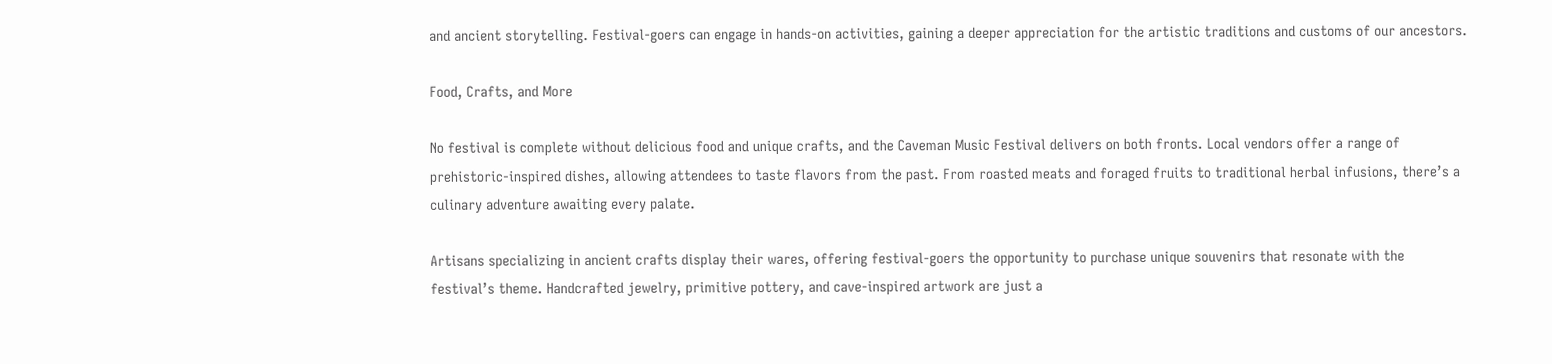and ancient storytelling. Festival-goers can engage in hands-on activities, gaining a deeper appreciation for the artistic traditions and customs of our ancestors.

Food, Crafts, and More

No festival is complete without delicious food and unique crafts, and the Caveman Music Festival delivers on both fronts. Local vendors offer a range of prehistoric-inspired dishes, allowing attendees to taste flavors from the past. From roasted meats and foraged fruits to traditional herbal infusions, there’s a culinary adventure awaiting every palate.

Artisans specializing in ancient crafts display their wares, offering festival-goers the opportunity to purchase unique souvenirs that resonate with the festival’s theme. Handcrafted jewelry, primitive pottery, and cave-inspired artwork are just a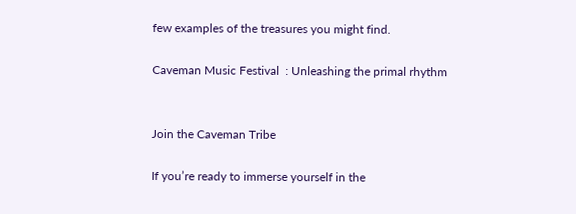few examples of the treasures you might find.

Caveman Music Festival  : Unleashing the primal rhythm


Join the Caveman Tribe

If you’re ready to immerse yourself in the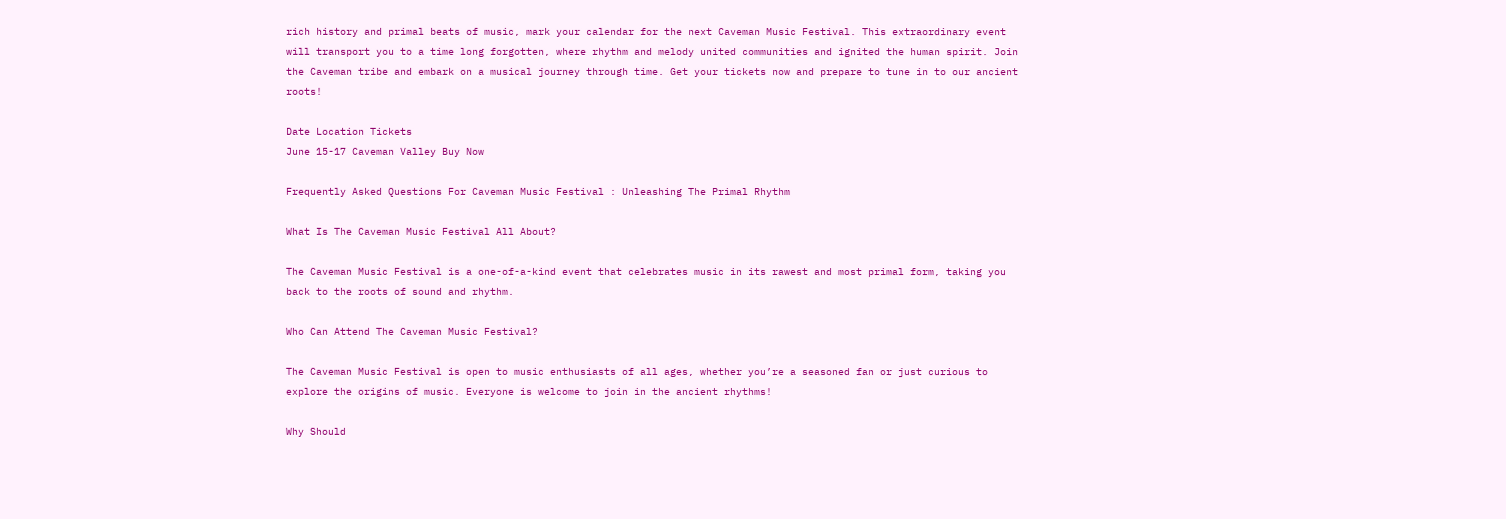rich history and primal beats of music, mark your calendar for the next Caveman Music Festival. This extraordinary event will transport you to a time long forgotten, where rhythm and melody united communities and ignited the human spirit. Join the Caveman tribe and embark on a musical journey through time. Get your tickets now and prepare to tune in to our ancient roots!

Date Location Tickets
June 15-17 Caveman Valley Buy Now

Frequently Asked Questions For Caveman Music Festival : Unleashing The Primal Rhythm

What Is The Caveman Music Festival All About?

The Caveman Music Festival is a one-of-a-kind event that celebrates music in its rawest and most primal form, taking you back to the roots of sound and rhythm.

Who Can Attend The Caveman Music Festival?

The Caveman Music Festival is open to music enthusiasts of all ages, whether you’re a seasoned fan or just curious to explore the origins of music. Everyone is welcome to join in the ancient rhythms!

Why Should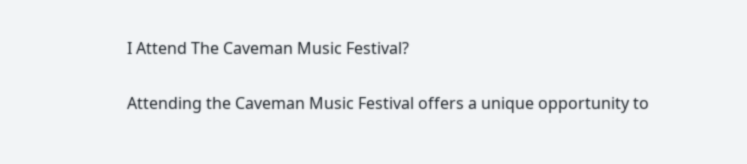I Attend The Caveman Music Festival?

Attending the Caveman Music Festival offers a unique opportunity to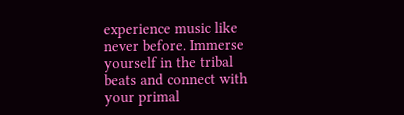experience music like never before. Immerse yourself in the tribal beats and connect with your primal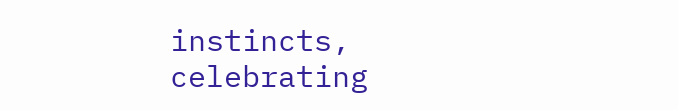instincts, celebrating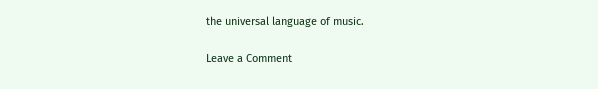the universal language of music.

Leave a Comment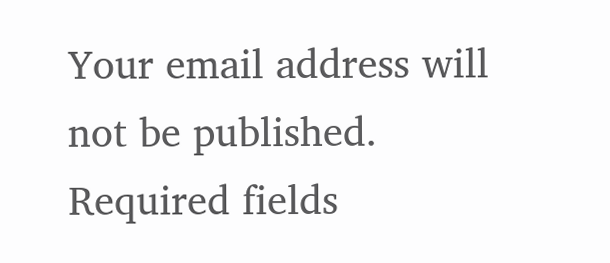Your email address will not be published. Required fields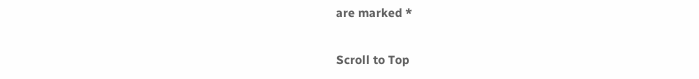are marked *

Scroll to Top